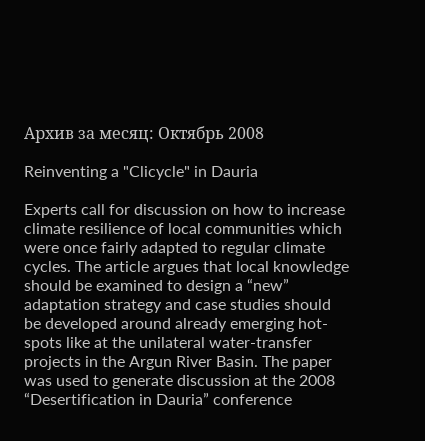Архив за месяц: Октябрь 2008

Reinventing a "Clicycle" in Dauria

Experts call for discussion on how to increase climate resilience of local communities which were once fairly adapted to regular climate cycles. The article argues that local knowledge should be examined to design a “new” adaptation strategy and case studies should be developed around already emerging hot-spots like at the unilateral water-transfer projects in the Argun River Basin. The paper was used to generate discussion at the 2008 “Desertification in Dauria” conference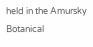held in the Amursky Botanical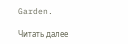Garden.

Читать далее